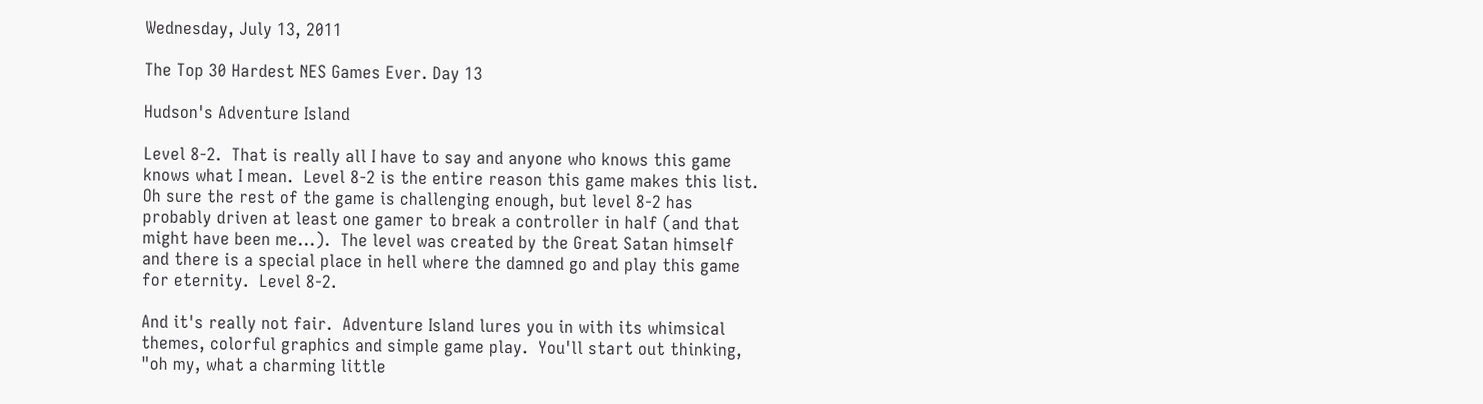Wednesday, July 13, 2011

The Top 30 Hardest NES Games Ever. Day 13

Hudson's Adventure Island

Level 8-2.  That is really all I have to say and anyone who knows this game knows what I mean.  Level 8-2 is the entire reason this game makes this list.  Oh sure the rest of the game is challenging enough, but level 8-2 has probably driven at least one gamer to break a controller in half (and that might have been me...).  The level was created by the Great Satan himself and there is a special place in hell where the damned go and play this game for eternity.  Level 8-2.

And it's really not fair.  Adventure Island lures you in with its whimsical themes, colorful graphics and simple game play.  You'll start out thinking, "oh my, what a charming little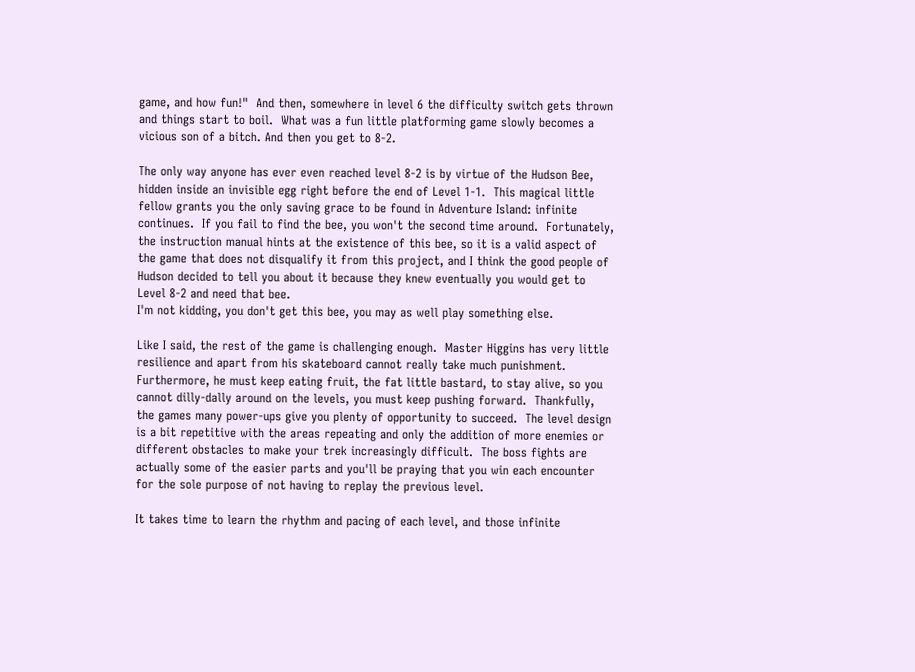game, and how fun!"  And then, somewhere in level 6 the difficulty switch gets thrown and things start to boil.  What was a fun little platforming game slowly becomes a vicious son of a bitch. And then you get to 8-2.

The only way anyone has ever even reached level 8-2 is by virtue of the Hudson Bee, hidden inside an invisible egg right before the end of Level 1-1.  This magical little fellow grants you the only saving grace to be found in Adventure Island: infinite continues.  If you fail to find the bee, you won't the second time around.  Fortunately, the instruction manual hints at the existence of this bee, so it is a valid aspect of the game that does not disqualify it from this project, and I think the good people of Hudson decided to tell you about it because they knew eventually you would get to Level 8-2 and need that bee.
I'm not kidding, you don't get this bee, you may as well play something else.

Like I said, the rest of the game is challenging enough.  Master Higgins has very little resilience and apart from his skateboard cannot really take much punishment.  Furthermore, he must keep eating fruit, the fat little bastard, to stay alive, so you cannot dilly-dally around on the levels, you must keep pushing forward.  Thankfully, the games many power-ups give you plenty of opportunity to succeed.  The level design is a bit repetitive with the areas repeating and only the addition of more enemies or different obstacles to make your trek increasingly difficult.  The boss fights are actually some of the easier parts and you'll be praying that you win each encounter for the sole purpose of not having to replay the previous level.

It takes time to learn the rhythm and pacing of each level, and those infinite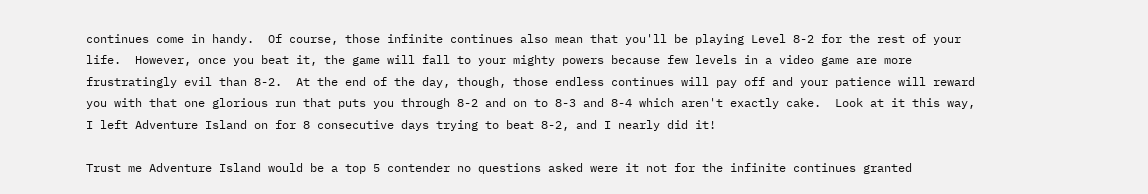continues come in handy.  Of course, those infinite continues also mean that you'll be playing Level 8-2 for the rest of your life.  However, once you beat it, the game will fall to your mighty powers because few levels in a video game are more frustratingly evil than 8-2.  At the end of the day, though, those endless continues will pay off and your patience will reward you with that one glorious run that puts you through 8-2 and on to 8-3 and 8-4 which aren't exactly cake.  Look at it this way, I left Adventure Island on for 8 consecutive days trying to beat 8-2, and I nearly did it!

Trust me Adventure Island would be a top 5 contender no questions asked were it not for the infinite continues granted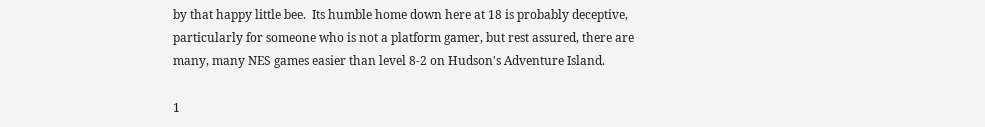by that happy little bee.  Its humble home down here at 18 is probably deceptive, particularly for someone who is not a platform gamer, but rest assured, there are many, many NES games easier than level 8-2 on Hudson's Adventure Island.

1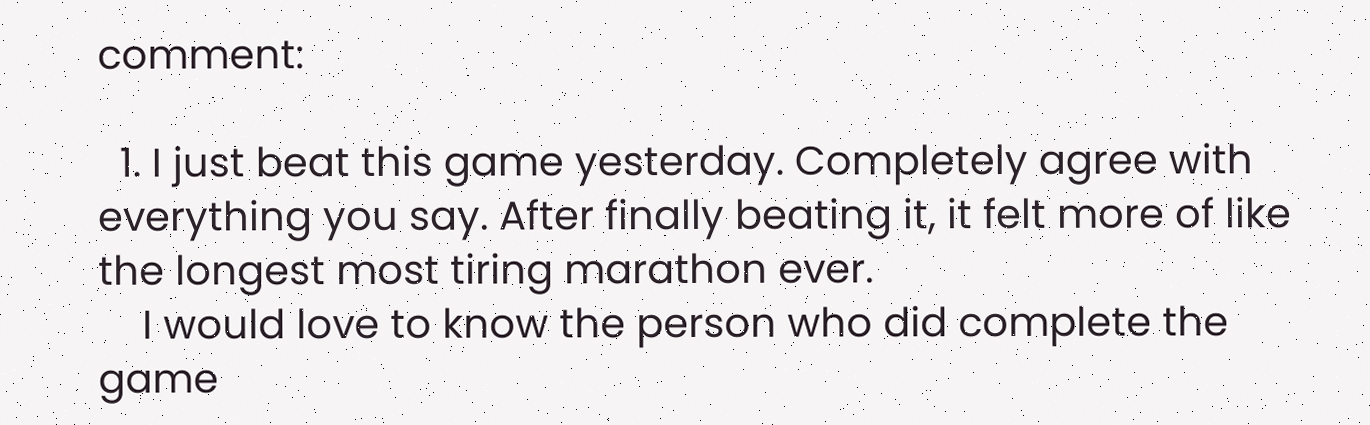comment:

  1. I just beat this game yesterday. Completely agree with everything you say. After finally beating it, it felt more of like the longest most tiring marathon ever.
    I would love to know the person who did complete the game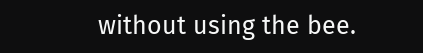without using the bee.